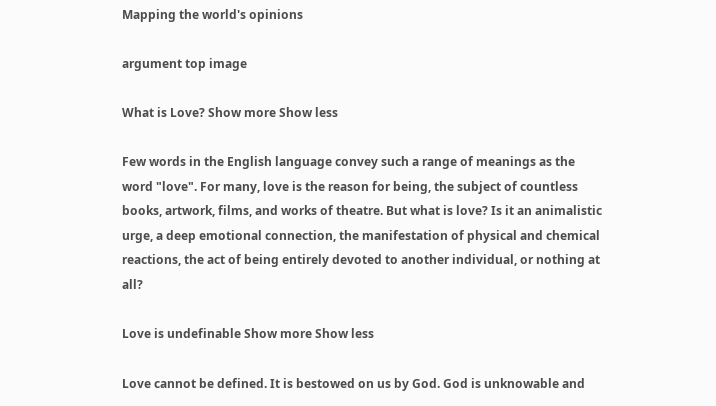Mapping the world's opinions

argument top image

What is Love? Show more Show less

Few words in the English language convey such a range of meanings as the word "love". For many, love is the reason for being, the subject of countless books, artwork, films, and works of theatre. But what is love? Is it an animalistic urge, a deep emotional connection, the manifestation of physical and chemical reactions, the act of being entirely devoted to another individual, or nothing at all?

Love is undefinable Show more Show less

Love cannot be defined. It is bestowed on us by God. God is unknowable and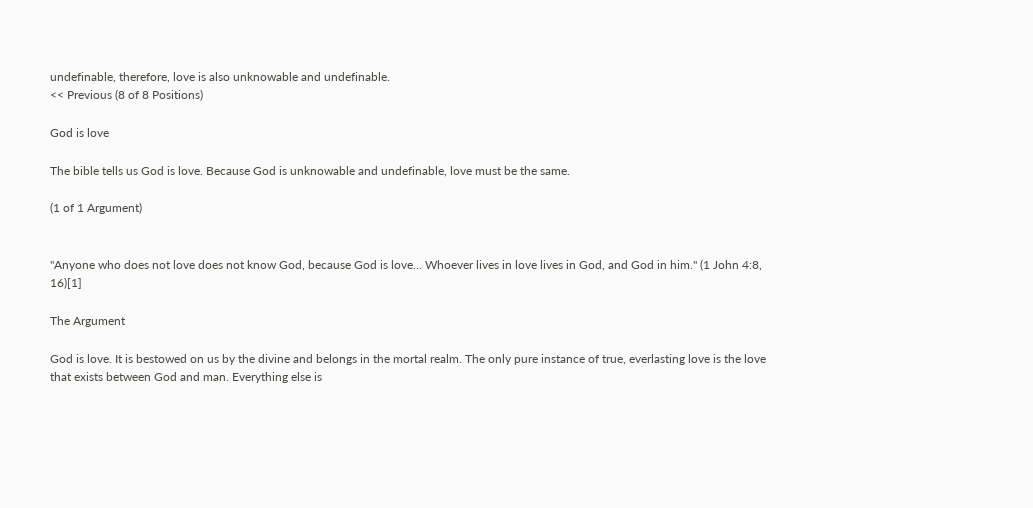undefinable, therefore, love is also unknowable and undefinable.
<< Previous (8 of 8 Positions)

God is love

The bible tells us God is love. Because God is unknowable and undefinable, love must be the same.

(1 of 1 Argument)


"Anyone who does not love does not know God, because God is love... Whoever lives in love lives in God, and God in him." (1 John 4:8, 16)[1]

The Argument

God is love. It is bestowed on us by the divine and belongs in the mortal realm. The only pure instance of true, everlasting love is the love that exists between God and man. Everything else is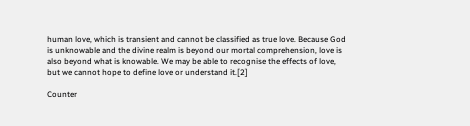human love, which is transient and cannot be classified as true love. Because God is unknowable and the divine realm is beyond our mortal comprehension, love is also beyond what is knowable. We may be able to recognise the effects of love, but we cannot hope to define love or understand it.[2]

Counter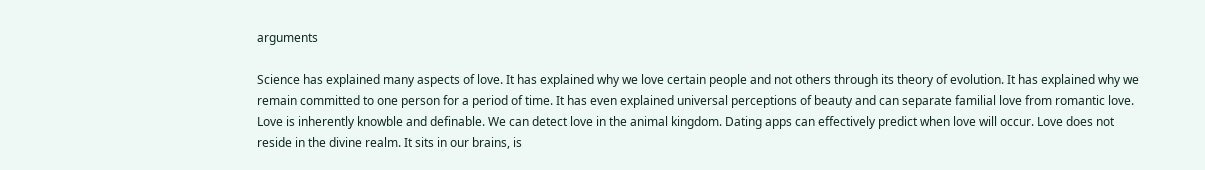arguments

Science has explained many aspects of love. It has explained why we love certain people and not others through its theory of evolution. It has explained why we remain committed to one person for a period of time. It has even explained universal perceptions of beauty and can separate familial love from romantic love. Love is inherently knowble and definable. We can detect love in the animal kingdom. Dating apps can effectively predict when love will occur. Love does not reside in the divine realm. It sits in our brains, is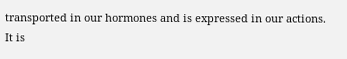transported in our hormones and is expressed in our actions. It is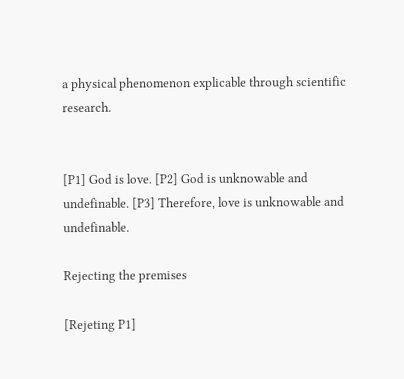a physical phenomenon explicable through scientific research.


[P1] God is love. [P2] God is unknowable and undefinable. [P3] Therefore, love is unknowable and undefinable.

Rejecting the premises

[Rejeting P1]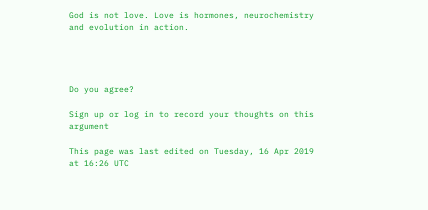God is not love. Love is hormones, neurochemistry and evolution in action.




Do you agree?

Sign up or log in to record your thoughts on this argument

This page was last edited on Tuesday, 16 Apr 2019 at 16:26 UTC